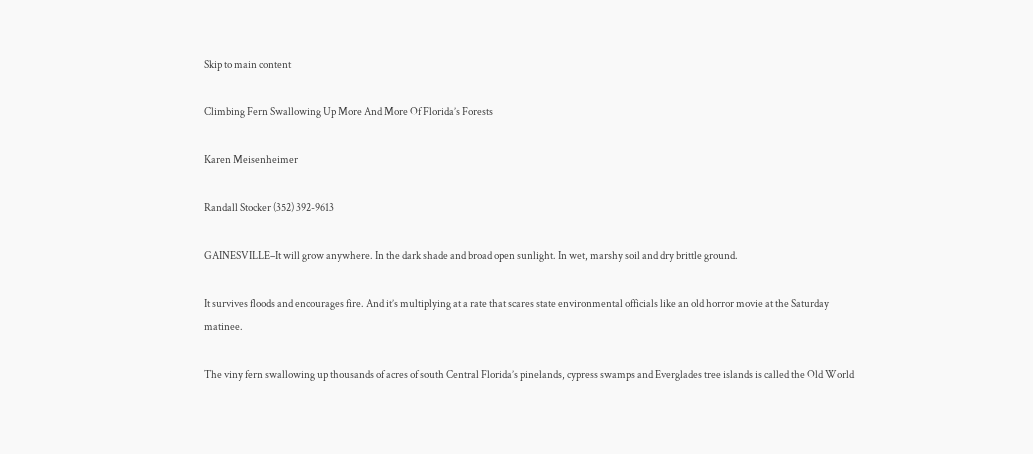Skip to main content

Climbing Fern Swallowing Up More And More Of Florida’s Forests

Karen Meisenheimer

Randall Stocker (352) 392-9613

GAINESVILLE–It will grow anywhere. In the dark shade and broad open sunlight. In wet, marshy soil and dry brittle ground.

It survives floods and encourages fire. And it’s multiplying at a rate that scares state environmental officials like an old horror movie at the Saturday matinee.

The viny fern swallowing up thousands of acres of south Central Florida’s pinelands, cypress swamps and Everglades tree islands is called the Old World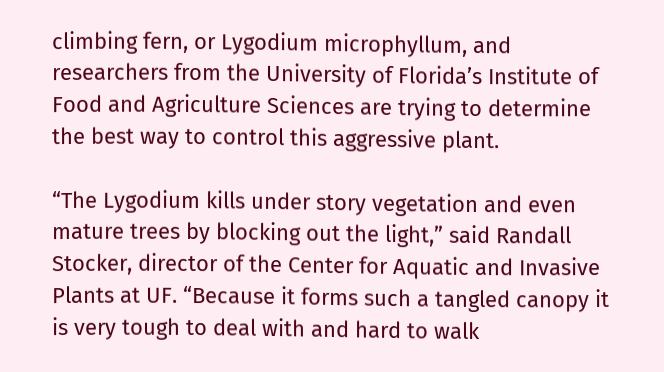climbing fern, or Lygodium microphyllum, and researchers from the University of Florida’s Institute of Food and Agriculture Sciences are trying to determine the best way to control this aggressive plant.

“The Lygodium kills under story vegetation and even mature trees by blocking out the light,” said Randall Stocker, director of the Center for Aquatic and Invasive Plants at UF. “Because it forms such a tangled canopy it is very tough to deal with and hard to walk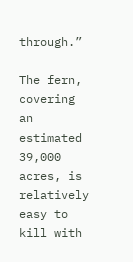through.”

The fern, covering an estimated 39,000 acres, is relatively easy to kill with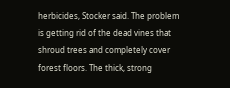herbicides, Stocker said. The problem is getting rid of the dead vines that shroud trees and completely cover forest floors. The thick, strong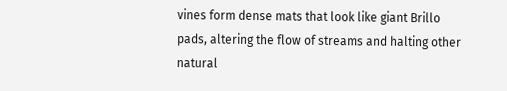vines form dense mats that look like giant Brillo pads, altering the flow of streams and halting other natural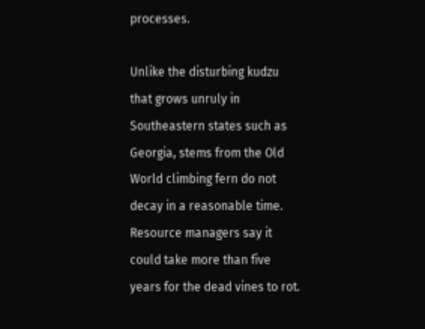processes.

Unlike the disturbing kudzu that grows unruly in Southeastern states such as Georgia, stems from the Old World climbing fern do not decay in a reasonable time. Resource managers say it could take more than five years for the dead vines to rot.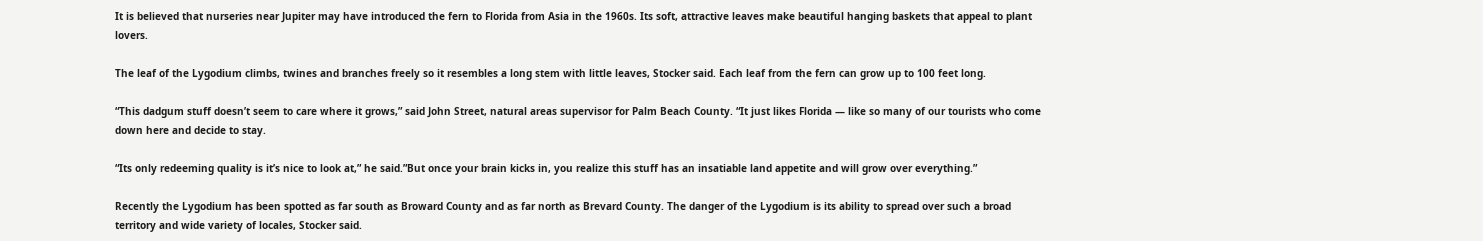It is believed that nurseries near Jupiter may have introduced the fern to Florida from Asia in the 1960s. Its soft, attractive leaves make beautiful hanging baskets that appeal to plant lovers.

The leaf of the Lygodium climbs, twines and branches freely so it resembles a long stem with little leaves, Stocker said. Each leaf from the fern can grow up to 100 feet long.

“This dadgum stuff doesn’t seem to care where it grows,” said John Street, natural areas supervisor for Palm Beach County. “It just likes Florida — like so many of our tourists who come down here and decide to stay.

“Its only redeeming quality is it’s nice to look at,” he said.”But once your brain kicks in, you realize this stuff has an insatiable land appetite and will grow over everything.”

Recently the Lygodium has been spotted as far south as Broward County and as far north as Brevard County. The danger of the Lygodium is its ability to spread over such a broad territory and wide variety of locales, Stocker said.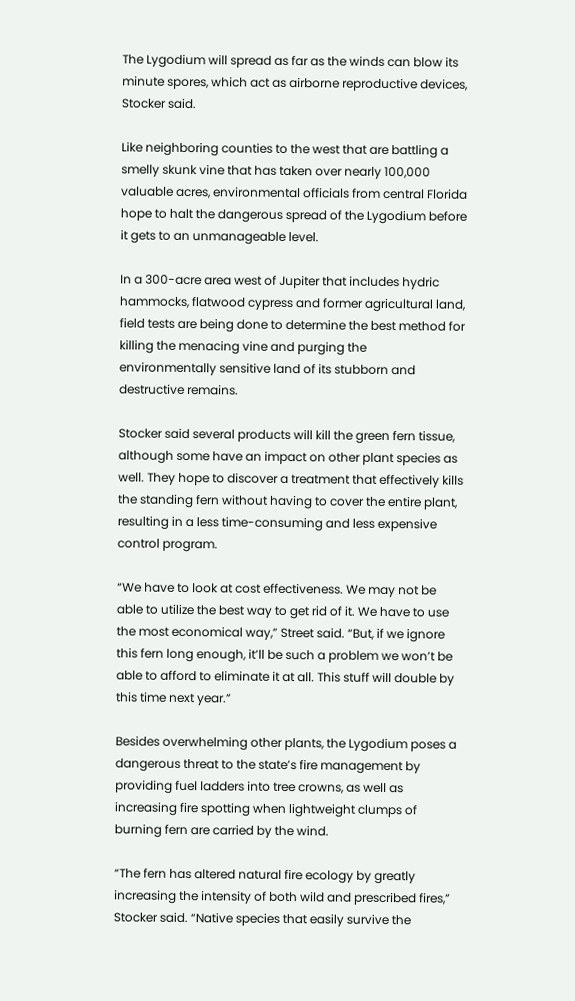The Lygodium will spread as far as the winds can blow its minute spores, which act as airborne reproductive devices, Stocker said.

Like neighboring counties to the west that are battling a smelly skunk vine that has taken over nearly 100,000 valuable acres, environmental officials from central Florida hope to halt the dangerous spread of the Lygodium before it gets to an unmanageable level.

In a 300-acre area west of Jupiter that includes hydric hammocks, flatwood cypress and former agricultural land, field tests are being done to determine the best method for killing the menacing vine and purging the environmentally sensitive land of its stubborn and destructive remains.

Stocker said several products will kill the green fern tissue, although some have an impact on other plant species as well. They hope to discover a treatment that effectively kills the standing fern without having to cover the entire plant, resulting in a less time-consuming and less expensive control program.

“We have to look at cost effectiveness. We may not be able to utilize the best way to get rid of it. We have to use the most economical way,” Street said. “But, if we ignore this fern long enough, it’ll be such a problem we won’t be able to afford to eliminate it at all. This stuff will double by this time next year.”

Besides overwhelming other plants, the Lygodium poses a dangerous threat to the state’s fire management by providing fuel ladders into tree crowns, as well as increasing fire spotting when lightweight clumps of burning fern are carried by the wind.

“The fern has altered natural fire ecology by greatly increasing the intensity of both wild and prescribed fires,” Stocker said. “Native species that easily survive the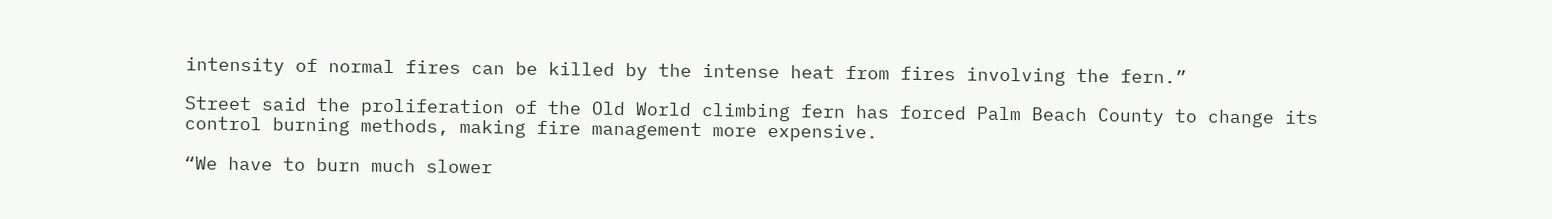intensity of normal fires can be killed by the intense heat from fires involving the fern.”

Street said the proliferation of the Old World climbing fern has forced Palm Beach County to change its control burning methods, making fire management more expensive.

“We have to burn much slower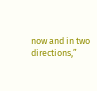now and in two directions,”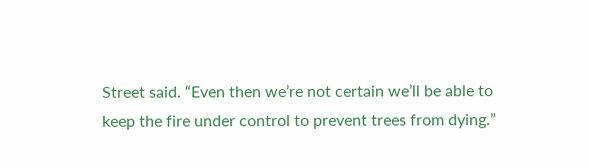Street said. “Even then we’re not certain we’ll be able to keep the fire under control to prevent trees from dying.”